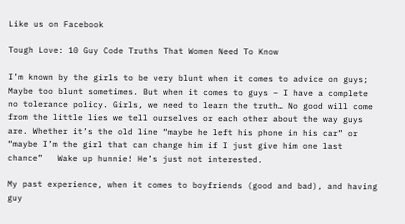Like us on Facebook

Tough Love: 10 Guy Code Truths That Women Need To Know

I’m known by the girls to be very blunt when it comes to advice on guys; Maybe too blunt sometimes. But when it comes to guys – I have a complete no tolerance policy. Girls, we need to learn the truth… No good will come from the little lies we tell ourselves or each other about the way guys are. Whether it’s the old line “maybe he left his phone in his car” or “maybe I’m the girl that can change him if I just give him one last chance”   Wake up hunnie! He’s just not interested.

My past experience, when it comes to boyfriends (good and bad), and having guy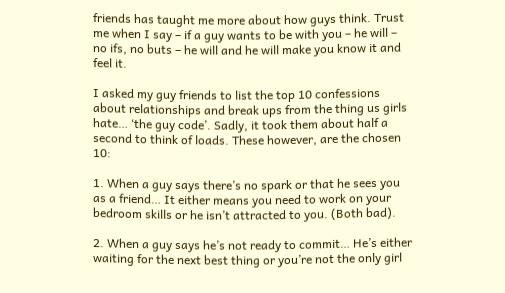friends has taught me more about how guys think. Trust me when I say – if a guy wants to be with you – he will – no ifs, no buts – he will and he will make you know it and feel it.

I asked my guy friends to list the top 10 confessions about relationships and break ups from the thing us girls hate… ‘the guy code’. Sadly, it took them about half a second to think of loads. These however, are the chosen 10:

1. When a guy says there’s no spark or that he sees you as a friend… It either means you need to work on your bedroom skills or he isn’t attracted to you. (Both bad).

2. When a guy says he’s not ready to commit… He’s either waiting for the next best thing or you’re not the only girl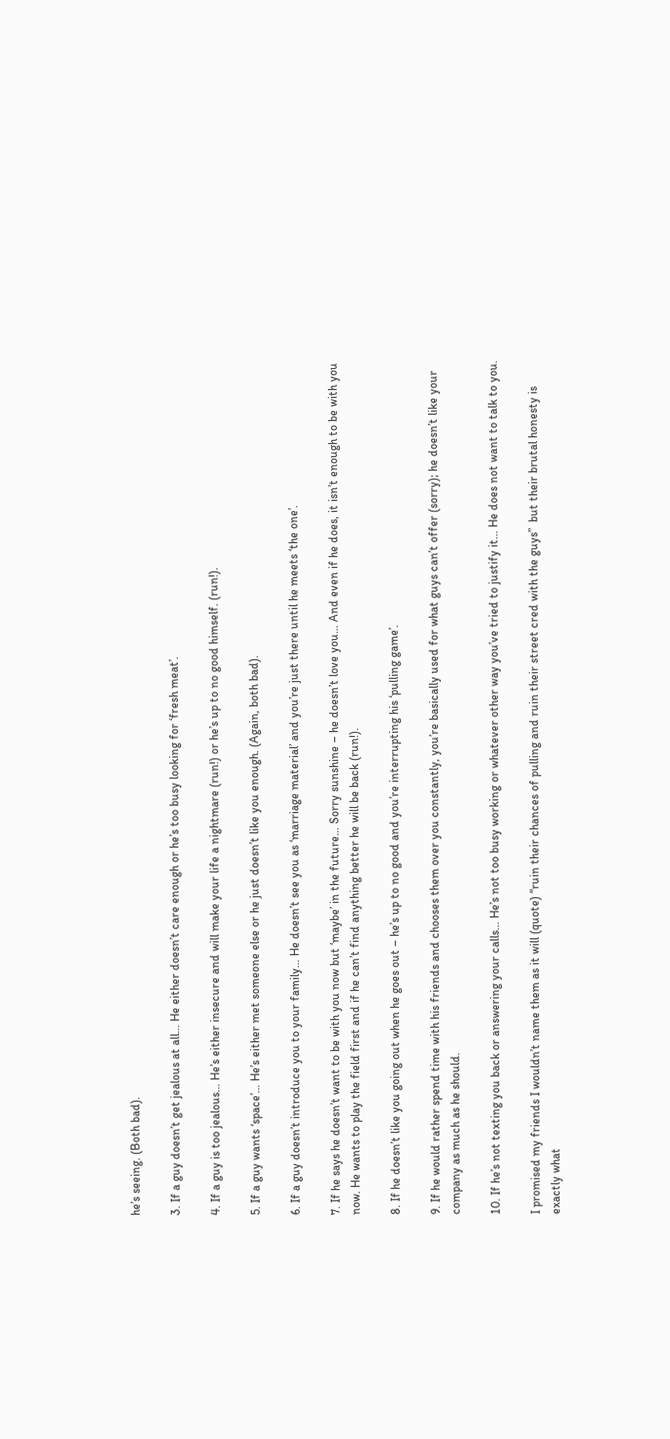he’s seeing. (Both bad).

3. If a guy doesn’t get jealous at all… He either doesn’t care enough or he’s too busy looking for ‘fresh meat’.

4. If a guy is too jealous… He’s either insecure and will make your life a nightmare (run!) or he’s up to no good himself. (run!).

5. If a guy wants ‘space’… He’s either met someone else or he just doesn’t like you enough. (Again, both bad).

6. If a guy doesn’t introduce you to your family… He doesn’t see you as ‘marriage material’ and you’re just there until he meets ‘the one’.

7. If he says he doesn’t want to be with you now but ‘maybe’ in the future… Sorry sunshine – he doesn’t love you… And even if he does, it isn’t enough to be with you now. He wants to play the field first and if he can’t find anything better he will be back (run!).

8. If he doesn’t like you going out when he goes out – he’s up to no good and you’re interrupting his ‘pulling game’.

9. If he would rather spend time with his friends and chooses them over you constantly, you’re basically used for what guys can’t offer (sorry); he doesn’t like your company as much as he should.

10. If he’s not texting you back or answering your calls… He’s not too busy working or whatever other way you’ve tried to justify it… He does not want to talk to you.

I promised my friends I wouldn’t name them as it will (quote) “ruin their chances of pulling and ruin their street cred with the guys”  but their brutal honesty is exactly what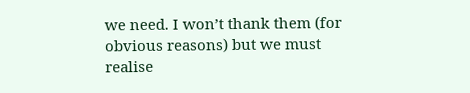we need. I won’t thank them (for obvious reasons) but we must realise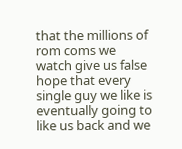that the millions of rom coms we watch give us false hope that every single guy we like is eventually going to like us back and we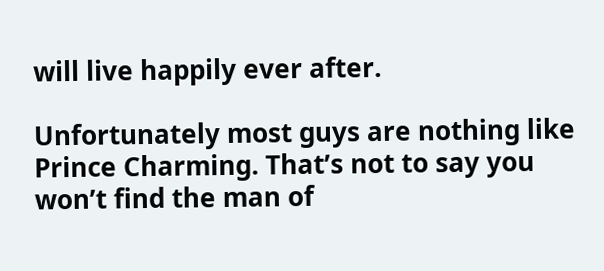will live happily ever after.

Unfortunately most guys are nothing like Prince Charming. That’s not to say you won’t find the man of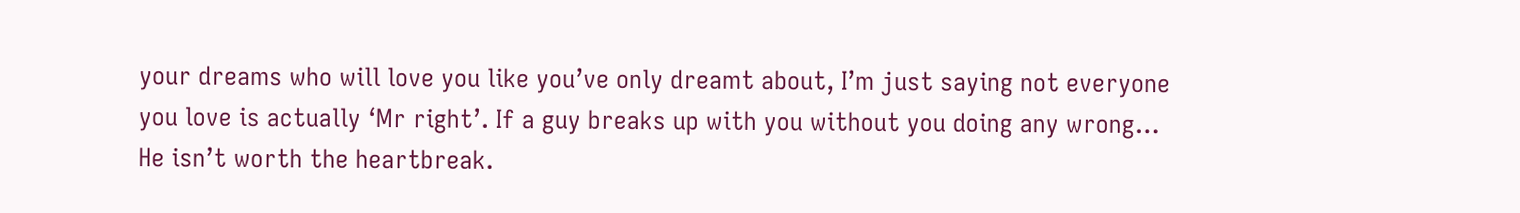your dreams who will love you like you’ve only dreamt about, I’m just saying not everyone you love is actually ‘Mr right’. If a guy breaks up with you without you doing any wrong… He isn’t worth the heartbreak.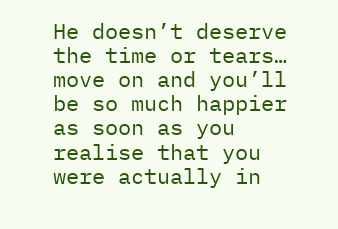He doesn’t deserve the time or tears… move on and you’ll be so much happier as soon as you realise that you were actually in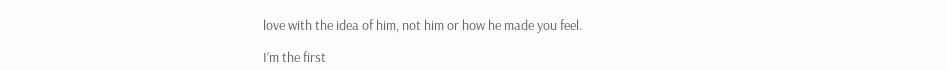love with the idea of him, not him or how he made you feel.

I’m the first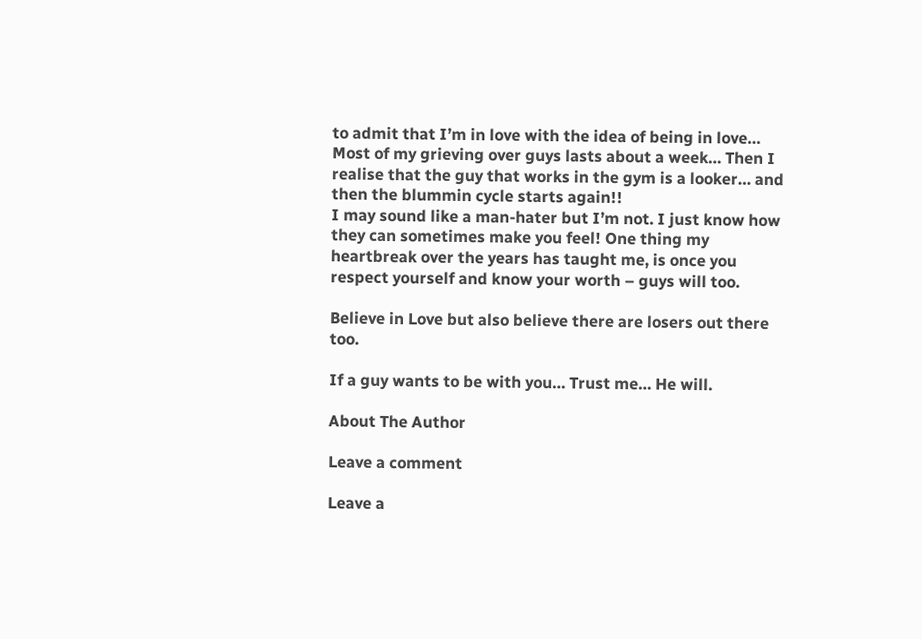to admit that I’m in love with the idea of being in love… Most of my grieving over guys lasts about a week… Then I realise that the guy that works in the gym is a looker… and then the blummin cycle starts again!!
I may sound like a man-hater but I’m not. I just know how they can sometimes make you feel! One thing my heartbreak over the years has taught me, is once you respect yourself and know your worth – guys will too.

Believe in Love but also believe there are losers out there too.

If a guy wants to be with you… Trust me… He will.

About The Author

Leave a comment

Leave a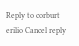Reply to corburt erilio Cancel reply